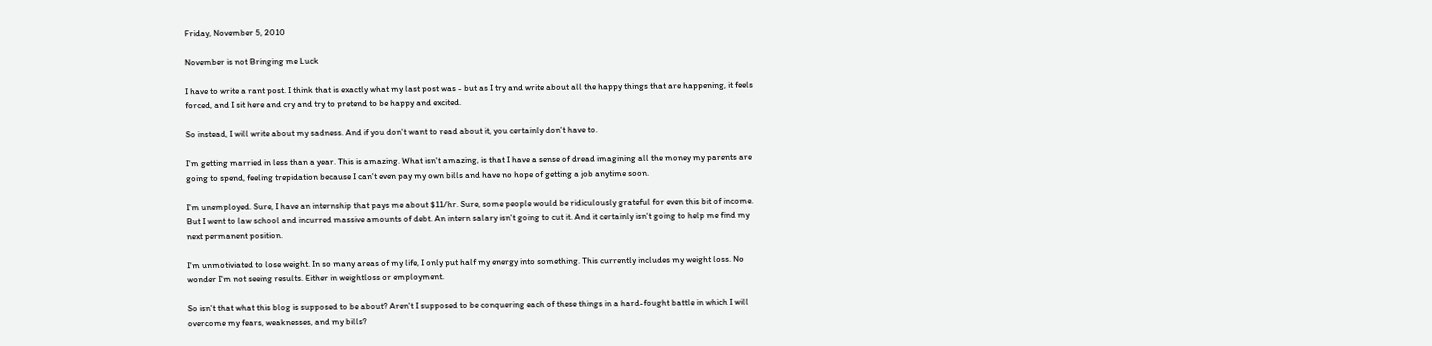Friday, November 5, 2010

November is not Bringing me Luck

I have to write a rant post. I think that is exactly what my last post was - but as I try and write about all the happy things that are happening, it feels forced, and I sit here and cry and try to pretend to be happy and excited.

So instead, I will write about my sadness. And if you don't want to read about it, you certainly don't have to.

I'm getting married in less than a year. This is amazing. What isn't amazing, is that I have a sense of dread imagining all the money my parents are going to spend, feeling trepidation because I can't even pay my own bills and have no hope of getting a job anytime soon.

I'm unemployed. Sure, I have an internship that pays me about $11/hr. Sure, some people would be ridiculously grateful for even this bit of income. But I went to law school and incurred massive amounts of debt. An intern salary isn't going to cut it. And it certainly isn't going to help me find my next permanent position.

I'm unmotiviated to lose weight. In so many areas of my life, I only put half my energy into something. This currently includes my weight loss. No wonder I'm not seeing results. Either in weightloss or employment.

So isn't that what this blog is supposed to be about? Aren't I supposed to be conquering each of these things in a hard-fought battle in which I will overcome my fears, weaknesses, and my bills?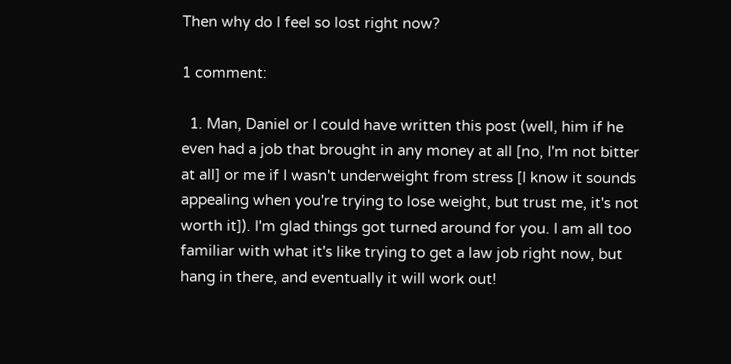Then why do I feel so lost right now?

1 comment:

  1. Man, Daniel or I could have written this post (well, him if he even had a job that brought in any money at all [no, I'm not bitter at all] or me if I wasn't underweight from stress [I know it sounds appealing when you're trying to lose weight, but trust me, it's not worth it]). I'm glad things got turned around for you. I am all too familiar with what it's like trying to get a law job right now, but hang in there, and eventually it will work out!